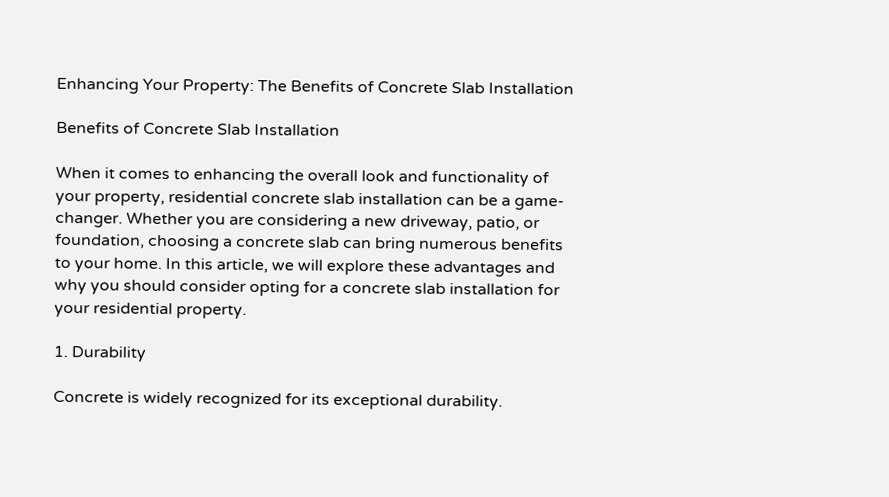Enhancing Your Property: The Benefits of Concrete Slab Installation

Benefits of Concrete Slab Installation

When it comes to enhancing the overall look and functionality of your property, residential concrete slab installation can be a game-changer. Whether you are considering a new driveway, patio, or foundation, choosing a concrete slab can bring numerous benefits to your home. In this article, we will explore these advantages and why you should consider opting for a concrete slab installation for your residential property.

1. Durability

Concrete is widely recognized for its exceptional durability.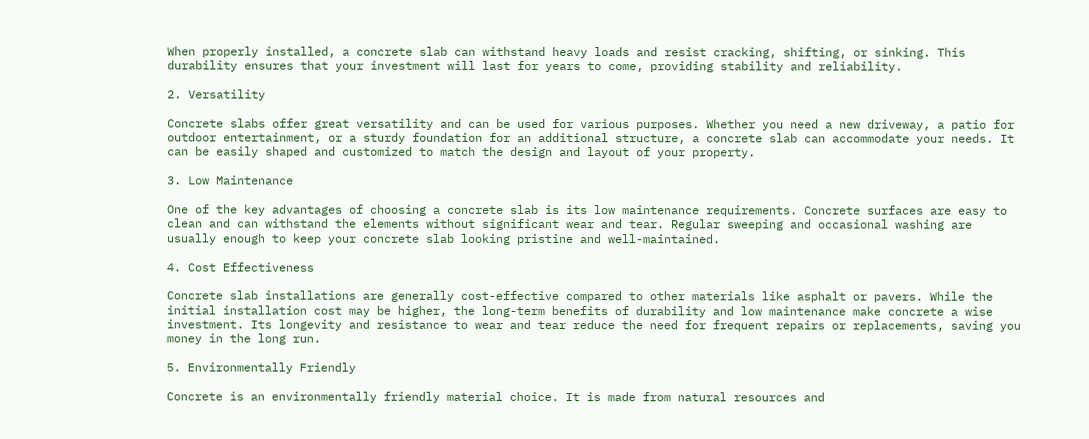When properly installed, a concrete slab can withstand heavy loads and resist cracking, shifting, or sinking. This durability ensures that your investment will last for years to come, providing stability and reliability.

2. Versatility

Concrete slabs offer great versatility and can be used for various purposes. Whether you need a new driveway, a patio for outdoor entertainment, or a sturdy foundation for an additional structure, a concrete slab can accommodate your needs. It can be easily shaped and customized to match the design and layout of your property.

3. Low Maintenance

One of the key advantages of choosing a concrete slab is its low maintenance requirements. Concrete surfaces are easy to clean and can withstand the elements without significant wear and tear. Regular sweeping and occasional washing are usually enough to keep your concrete slab looking pristine and well-maintained.

4. Cost Effectiveness

Concrete slab installations are generally cost-effective compared to other materials like asphalt or pavers. While the initial installation cost may be higher, the long-term benefits of durability and low maintenance make concrete a wise investment. Its longevity and resistance to wear and tear reduce the need for frequent repairs or replacements, saving you money in the long run.

5. Environmentally Friendly

Concrete is an environmentally friendly material choice. It is made from natural resources and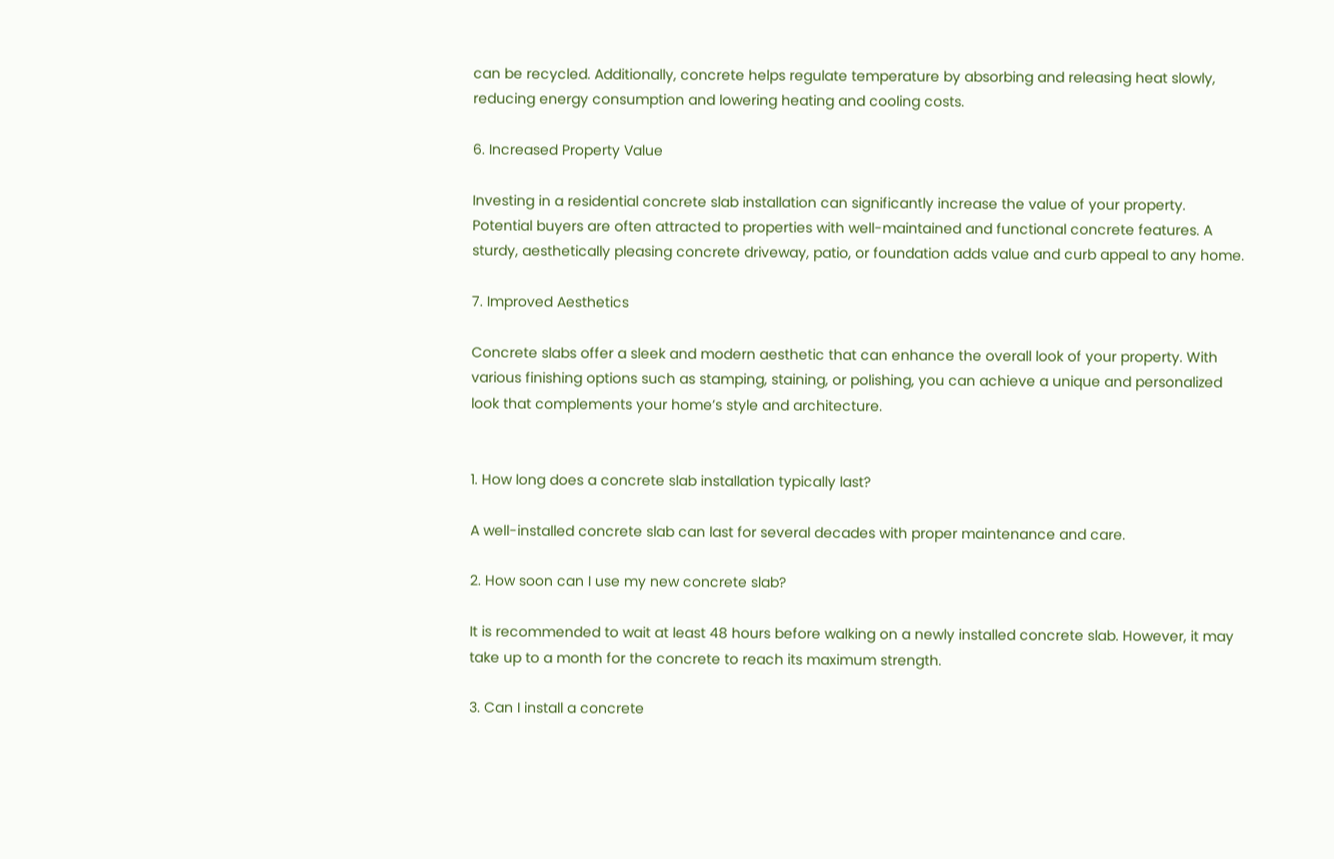can be recycled. Additionally, concrete helps regulate temperature by absorbing and releasing heat slowly, reducing energy consumption and lowering heating and cooling costs.

6. Increased Property Value

Investing in a residential concrete slab installation can significantly increase the value of your property. Potential buyers are often attracted to properties with well-maintained and functional concrete features. A sturdy, aesthetically pleasing concrete driveway, patio, or foundation adds value and curb appeal to any home.

7. Improved Aesthetics

Concrete slabs offer a sleek and modern aesthetic that can enhance the overall look of your property. With various finishing options such as stamping, staining, or polishing, you can achieve a unique and personalized look that complements your home’s style and architecture.


1. How long does a concrete slab installation typically last?

A well-installed concrete slab can last for several decades with proper maintenance and care.

2. How soon can I use my new concrete slab?

It is recommended to wait at least 48 hours before walking on a newly installed concrete slab. However, it may take up to a month for the concrete to reach its maximum strength.

3. Can I install a concrete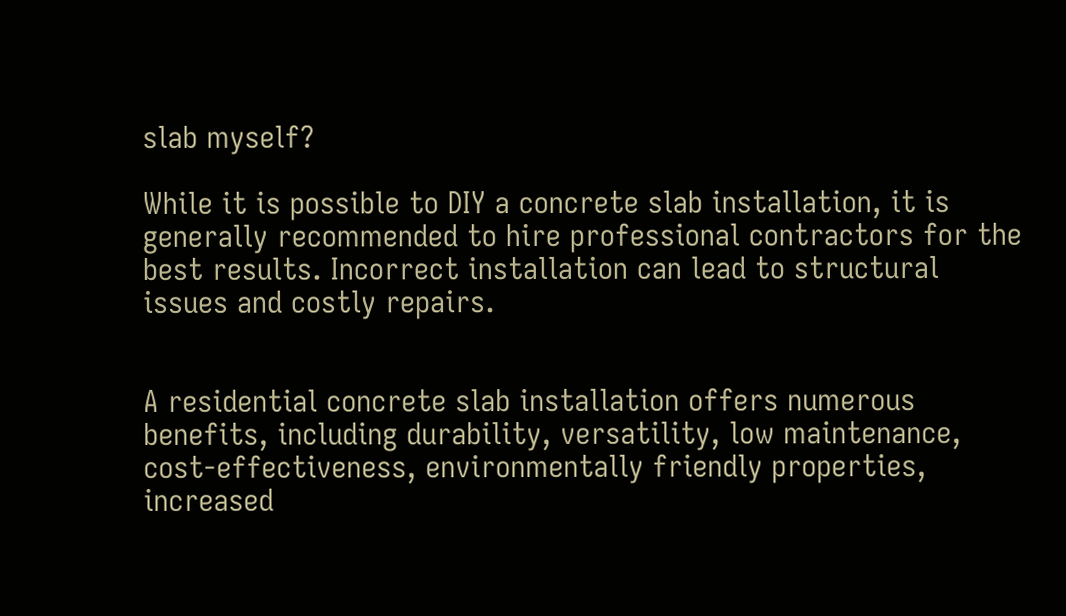slab myself?

While it is possible to DIY a concrete slab installation, it is generally recommended to hire professional contractors for the best results. Incorrect installation can lead to structural issues and costly repairs.


A residential concrete slab installation offers numerous benefits, including durability, versatility, low maintenance, cost-effectiveness, environmentally friendly properties, increased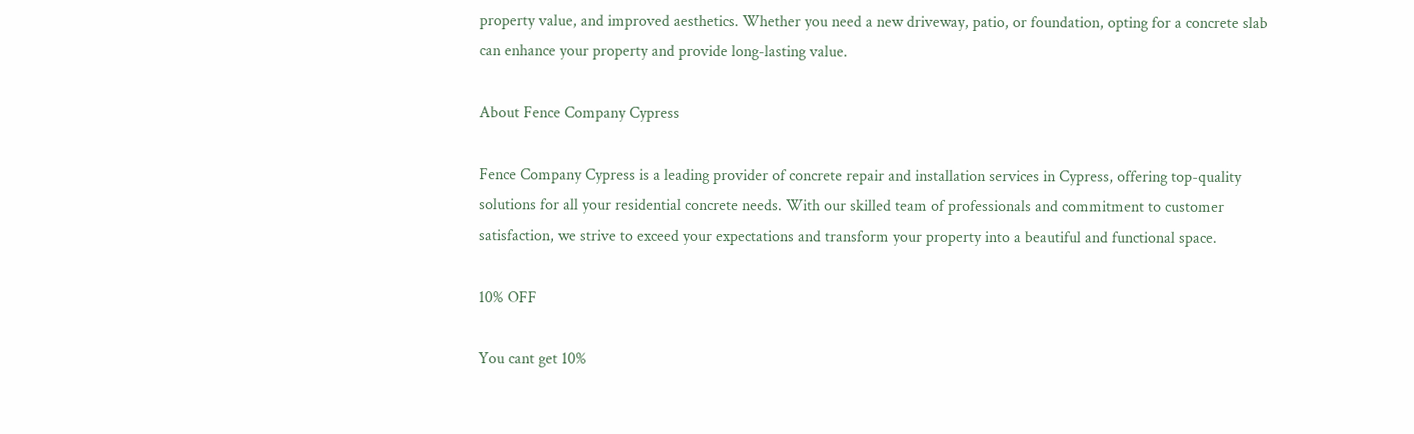property value, and improved aesthetics. Whether you need a new driveway, patio, or foundation, opting for a concrete slab can enhance your property and provide long-lasting value.

About Fence Company Cypress

Fence Company Cypress is a leading provider of concrete repair and installation services in Cypress, offering top-quality solutions for all your residential concrete needs. With our skilled team of professionals and commitment to customer satisfaction, we strive to exceed your expectations and transform your property into a beautiful and functional space.

10% OFF

You cant get 10%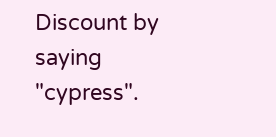Discount by saying "cypress".